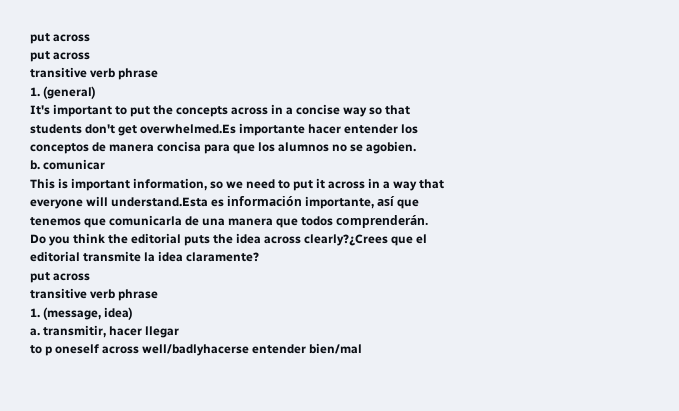put across
put across
transitive verb phrase
1. (general)
It's important to put the concepts across in a concise way so that students don't get overwhelmed.Es importante hacer entender los conceptos de manera concisa para que los alumnos no se agobien.
b. comunicar
This is important information, so we need to put it across in a way that everyone will understand.Esta es información importante, así que tenemos que comunicarla de una manera que todos comprenderán.
Do you think the editorial puts the idea across clearly?¿Crees que el editorial transmite la idea claramente?
put across
transitive verb phrase
1. (message, idea)
a. transmitir, hacer llegar
to p oneself across well/badlyhacerse entender bien/mal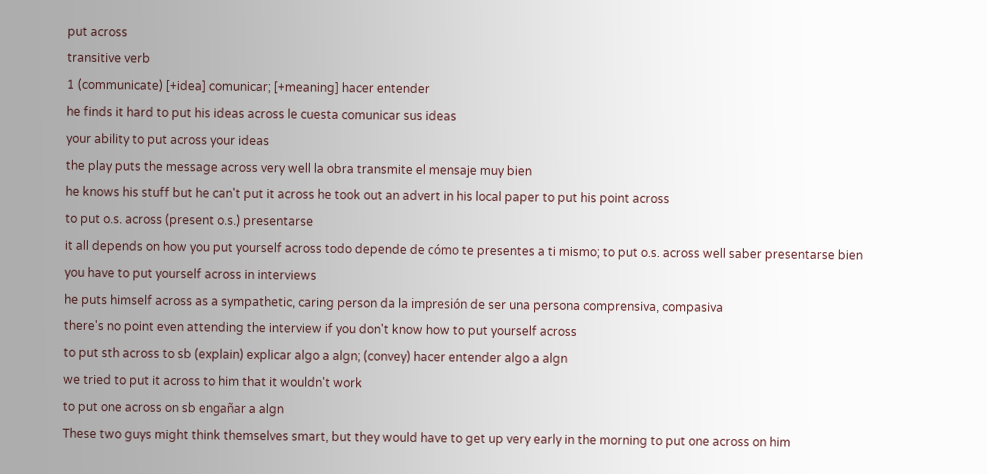put across
transitive verb
1 (communicate) [+idea] comunicar; [+meaning] hacer entender
he finds it hard to put his ideas across le cuesta comunicar sus ideas
your ability to put across your ideas
the play puts the message across very well la obra transmite el mensaje muy bien
he knows his stuff but he can't put it across he took out an advert in his local paper to put his point across
to put o.s. across (present o.s.) presentarse
it all depends on how you put yourself across todo depende de cómo te presentes a ti mismo; to put o.s. across well saber presentarse bien
you have to put yourself across in interviews
he puts himself across as a sympathetic, caring person da la impresión de ser una persona comprensiva, compasiva
there's no point even attending the interview if you don't know how to put yourself across
to put sth across to sb (explain) explicar algo a algn; (convey) hacer entender algo a algn
we tried to put it across to him that it wouldn't work
to put one across on sb engañar a algn
These two guys might think themselves smart, but they would have to get up very early in the morning to put one across on him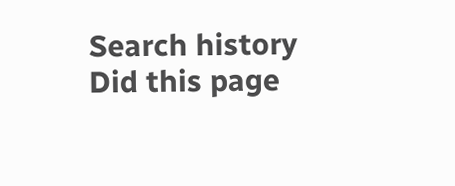Search history
Did this page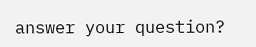answer your question?